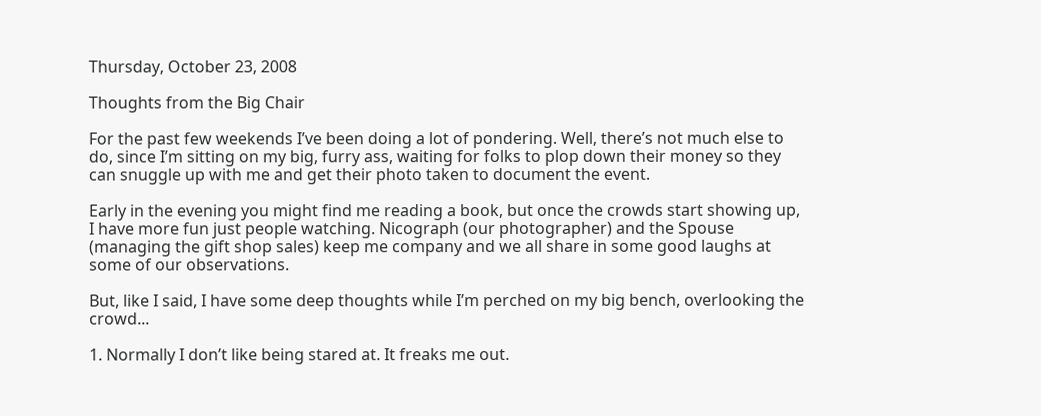Thursday, October 23, 2008

Thoughts from the Big Chair

For the past few weekends I’ve been doing a lot of pondering. Well, there’s not much else to do, since I’m sitting on my big, furry ass, waiting for folks to plop down their money so they can snuggle up with me and get their photo taken to document the event.

Early in the evening you might find me reading a book, but once the crowds start showing up, I have more fun just people watching. Nicograph (our photographer) and the Spouse (managing the gift shop sales) keep me company and we all share in some good laughs at some of our observations.

But, like I said, I have some deep thoughts while I’m perched on my big bench, overlooking the crowd...

1. Normally I don’t like being stared at. It freaks me out.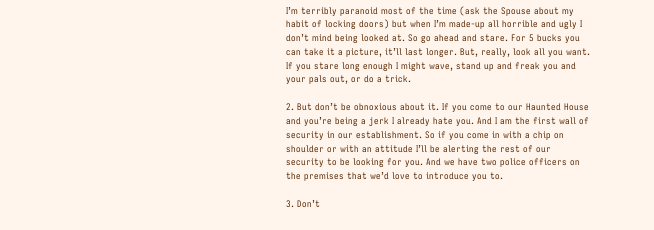I’m terribly paranoid most of the time (ask the Spouse about my habit of locking doors) but when I’m made-up all horrible and ugly I don’t mind being looked at. So go ahead and stare. For 5 bucks you can take it a picture, it’ll last longer. But, really, look all you want. If you stare long enough I might wave, stand up and freak you and your pals out, or do a trick.

2. But don’t be obnoxious about it. If you come to our Haunted House and you’re being a jerk I already hate you. And I am the first wall of security in our establishment. So if you come in with a chip on shoulder or with an attitude I’ll be alerting the rest of our security to be looking for you. And we have two police officers on the premises that we’d love to introduce you to.

3. Don’t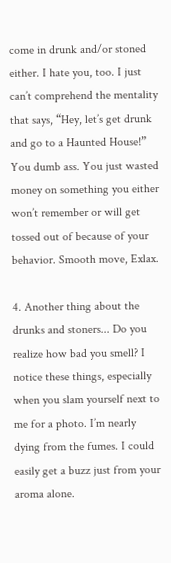come in drunk and/or stoned either. I hate you, too. I just can’t comprehend the mentality that says, “Hey, let’s get drunk and go to a Haunted House!” You dumb ass. You just wasted money on something you either won’t remember or will get tossed out of because of your behavior. Smooth move, Exlax.

4. Another thing about the drunks and stoners... Do you realize how bad you smell? I notice these things, especially when you slam yourself next to me for a photo. I’m nearly dying from the fumes. I could easily get a buzz just from your aroma alone.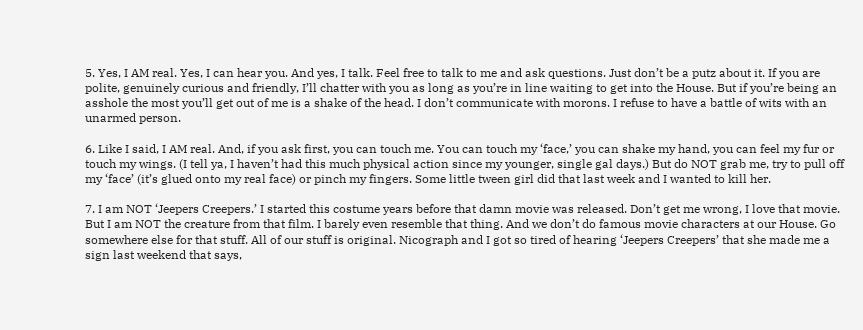5. Yes, I AM real. Yes, I can hear you. And yes, I talk. Feel free to talk to me and ask questions. Just don’t be a putz about it. If you are polite, genuinely curious and friendly, I’ll chatter with you as long as you’re in line waiting to get into the House. But if you’re being an asshole the most you’ll get out of me is a shake of the head. I don’t communicate with morons. I refuse to have a battle of wits with an unarmed person.

6. Like I said, I AM real. And, if you ask first, you can touch me. You can touch my ‘face,’ you can shake my hand, you can feel my fur or touch my wings. (I tell ya, I haven’t had this much physical action since my younger, single gal days.) But do NOT grab me, try to pull off my ‘face’ (it’s glued onto my real face) or pinch my fingers. Some little tween girl did that last week and I wanted to kill her.

7. I am NOT ‘Jeepers Creepers.’ I started this costume years before that damn movie was released. Don’t get me wrong, I love that movie. But I am NOT the creature from that film. I barely even resemble that thing. And we don’t do famous movie characters at our House. Go somewhere else for that stuff. All of our stuff is original. Nicograph and I got so tired of hearing ‘Jeepers Creepers’ that she made me a sign last weekend that says,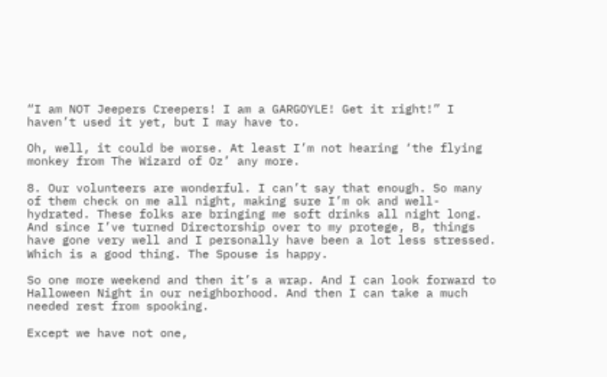“I am NOT Jeepers Creepers! I am a GARGOYLE! Get it right!” I haven’t used it yet, but I may have to.

Oh, well, it could be worse. At least I’m not hearing ‘the flying monkey from The Wizard of Oz’ any more.

8. Our volunteers are wonderful. I can’t say that enough. So many of them check on me all night, making sure I’m ok and well-hydrated. These folks are bringing me soft drinks all night long. And since I’ve turned Directorship over to my protege, B, things have gone very well and I personally have been a lot less stressed. Which is a good thing. The Spouse is happy.

So one more weekend and then it’s a wrap. And I can look forward to Halloween Night in our neighborhood. And then I can take a much needed rest from spooking.

Except we have not one,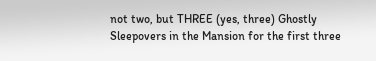not two, but THREE (yes, three) Ghostly Sleepovers in the Mansion for the first three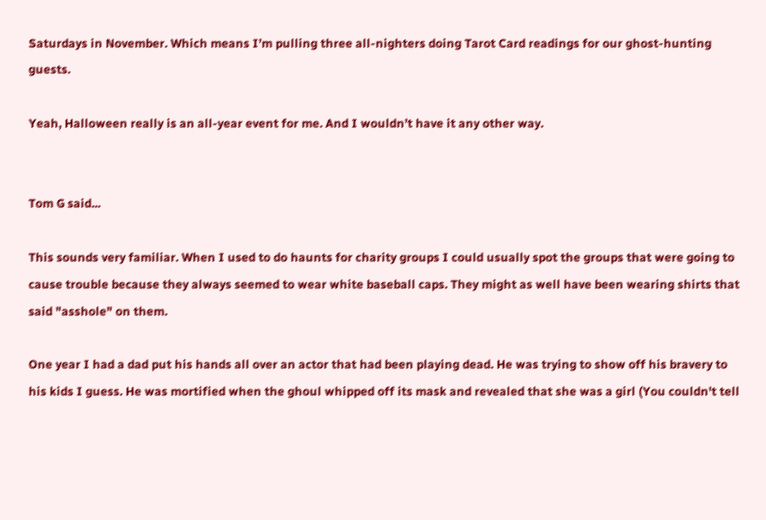Saturdays in November. Which means I’m pulling three all-nighters doing Tarot Card readings for our ghost-hunting guests.

Yeah, Halloween really is an all-year event for me. And I wouldn’t have it any other way.


Tom G said...

This sounds very familiar. When I used to do haunts for charity groups I could usually spot the groups that were going to cause trouble because they always seemed to wear white baseball caps. They might as well have been wearing shirts that said "asshole" on them.

One year I had a dad put his hands all over an actor that had been playing dead. He was trying to show off his bravery to his kids I guess. He was mortified when the ghoul whipped off its mask and revealed that she was a girl (You couldn't tell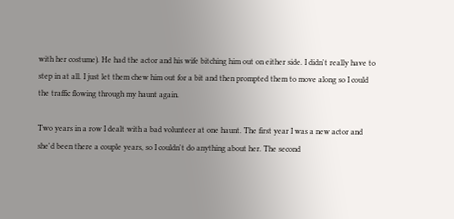with her costume). He had the actor and his wife bitching him out on either side. I didn't really have to step in at all. I just let them chew him out for a bit and then prompted them to move along so I could the traffic flowing through my haunt again.

Two years in a row I dealt with a bad volunteer at one haunt. The first year I was a new actor and she'd been there a couple years, so I couldn't do anything about her. The second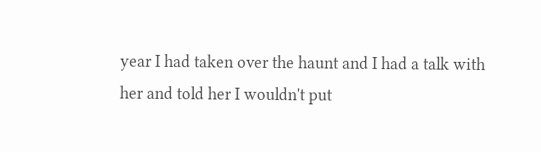year I had taken over the haunt and I had a talk with her and told her I wouldn't put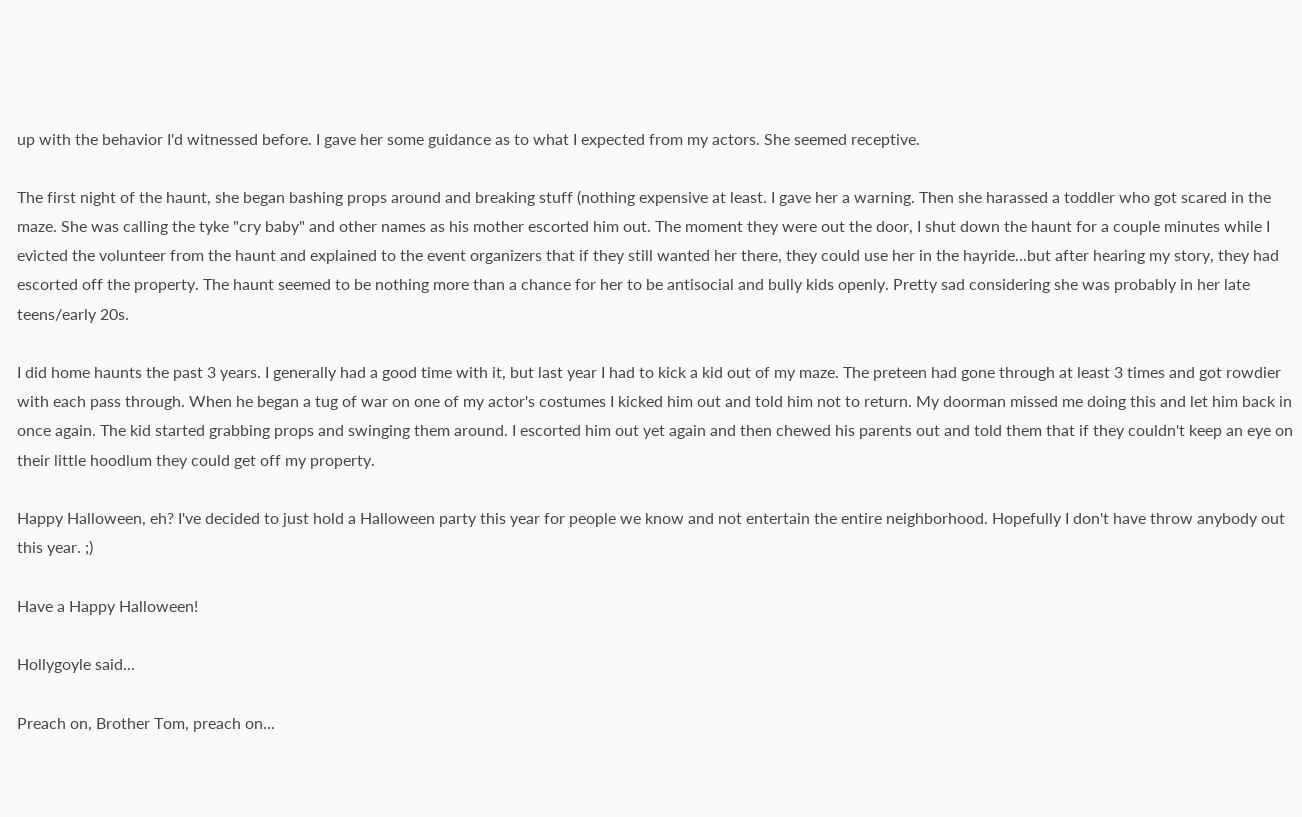up with the behavior I'd witnessed before. I gave her some guidance as to what I expected from my actors. She seemed receptive.

The first night of the haunt, she began bashing props around and breaking stuff (nothing expensive at least. I gave her a warning. Then she harassed a toddler who got scared in the maze. She was calling the tyke "cry baby" and other names as his mother escorted him out. The moment they were out the door, I shut down the haunt for a couple minutes while I evicted the volunteer from the haunt and explained to the event organizers that if they still wanted her there, they could use her in the hayride...but after hearing my story, they had escorted off the property. The haunt seemed to be nothing more than a chance for her to be antisocial and bully kids openly. Pretty sad considering she was probably in her late teens/early 20s.

I did home haunts the past 3 years. I generally had a good time with it, but last year I had to kick a kid out of my maze. The preteen had gone through at least 3 times and got rowdier with each pass through. When he began a tug of war on one of my actor's costumes I kicked him out and told him not to return. My doorman missed me doing this and let him back in once again. The kid started grabbing props and swinging them around. I escorted him out yet again and then chewed his parents out and told them that if they couldn't keep an eye on their little hoodlum they could get off my property.

Happy Halloween, eh? I've decided to just hold a Halloween party this year for people we know and not entertain the entire neighborhood. Hopefully I don't have throw anybody out this year. ;)

Have a Happy Halloween!

Hollygoyle said...

Preach on, Brother Tom, preach on...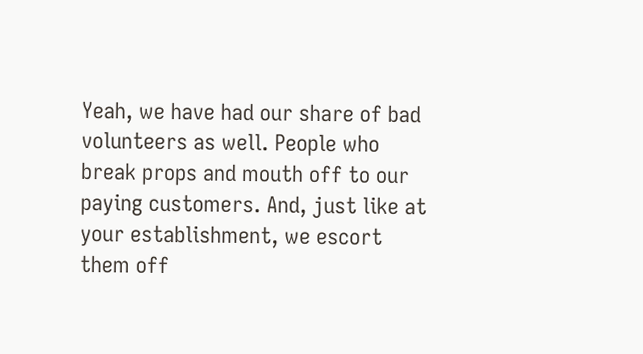Yeah, we have had our share of bad volunteers as well. People who break props and mouth off to our paying customers. And, just like at your establishment, we escort them off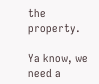the property.

Ya know, we need a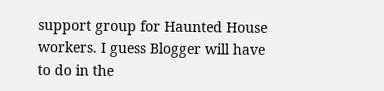support group for Haunted House workers. I guess Blogger will have to do in the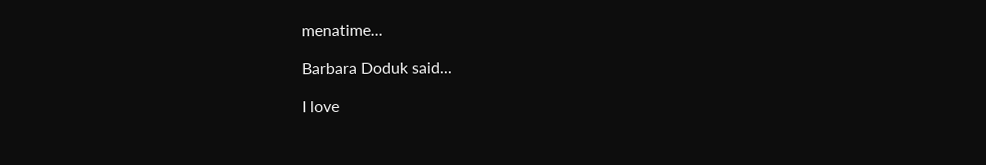menatime...

Barbara Doduk said...

I love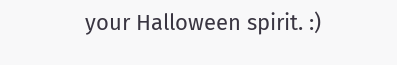your Halloween spirit. :)